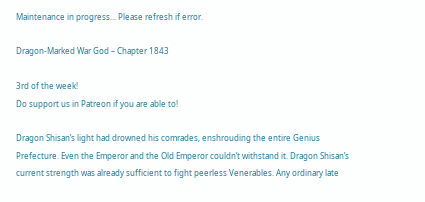Maintenance in progress... Please refresh if error.

Dragon-Marked War God – Chapter 1843

3rd of the week!
Do support us in Patreon if you are able to!

Dragon Shisan’s light had drowned his comrades, enshrouding the entire Genius Prefecture. Even the Emperor and the Old Emperor couldn’t withstand it. Dragon Shisan’s current strength was already sufficient to fight peerless Venerables. Any ordinary late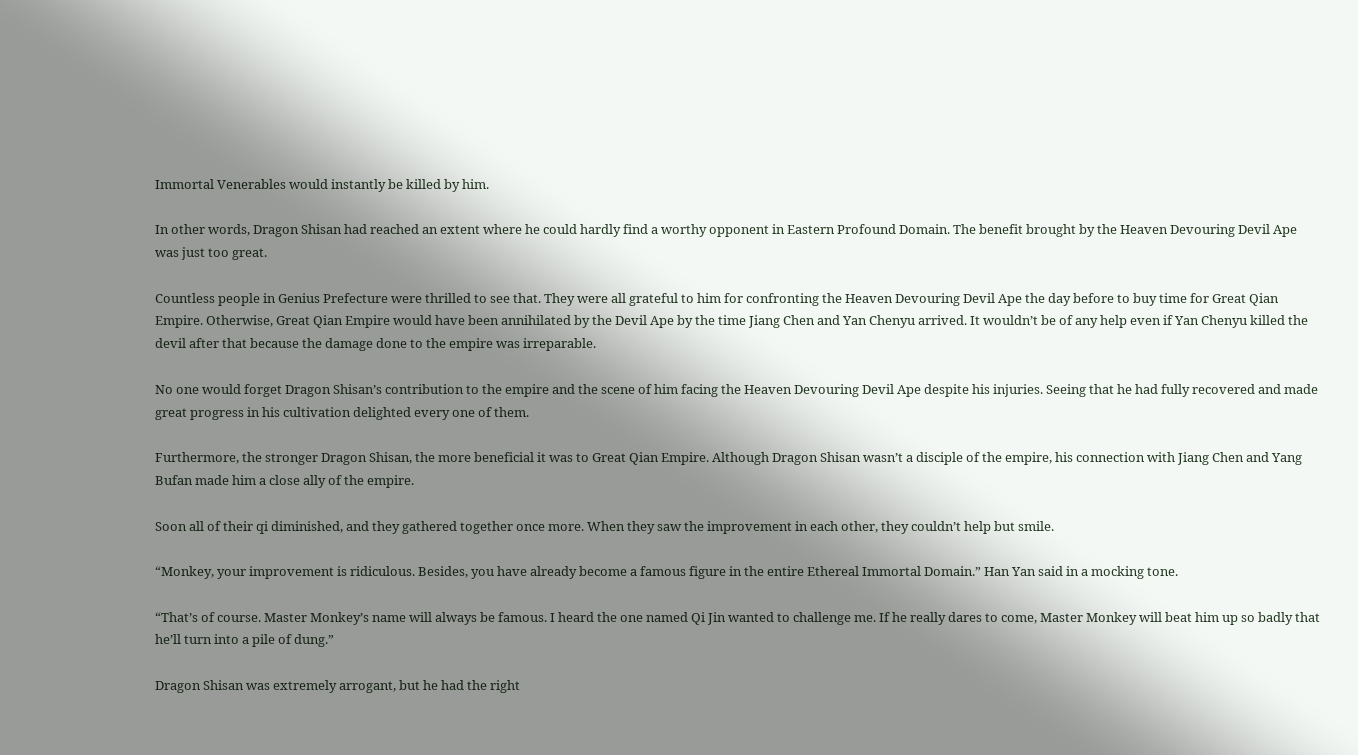Immortal Venerables would instantly be killed by him.

In other words, Dragon Shisan had reached an extent where he could hardly find a worthy opponent in Eastern Profound Domain. The benefit brought by the Heaven Devouring Devil Ape was just too great.

Countless people in Genius Prefecture were thrilled to see that. They were all grateful to him for confronting the Heaven Devouring Devil Ape the day before to buy time for Great Qian Empire. Otherwise, Great Qian Empire would have been annihilated by the Devil Ape by the time Jiang Chen and Yan Chenyu arrived. It wouldn’t be of any help even if Yan Chenyu killed the devil after that because the damage done to the empire was irreparable.

No one would forget Dragon Shisan’s contribution to the empire and the scene of him facing the Heaven Devouring Devil Ape despite his injuries. Seeing that he had fully recovered and made great progress in his cultivation delighted every one of them.

Furthermore, the stronger Dragon Shisan, the more beneficial it was to Great Qian Empire. Although Dragon Shisan wasn’t a disciple of the empire, his connection with Jiang Chen and Yang Bufan made him a close ally of the empire.

Soon all of their qi diminished, and they gathered together once more. When they saw the improvement in each other, they couldn’t help but smile.

“Monkey, your improvement is ridiculous. Besides, you have already become a famous figure in the entire Ethereal Immortal Domain.” Han Yan said in a mocking tone.

“That’s of course. Master Monkey’s name will always be famous. I heard the one named Qi Jin wanted to challenge me. If he really dares to come, Master Monkey will beat him up so badly that he’ll turn into a pile of dung.”

Dragon Shisan was extremely arrogant, but he had the right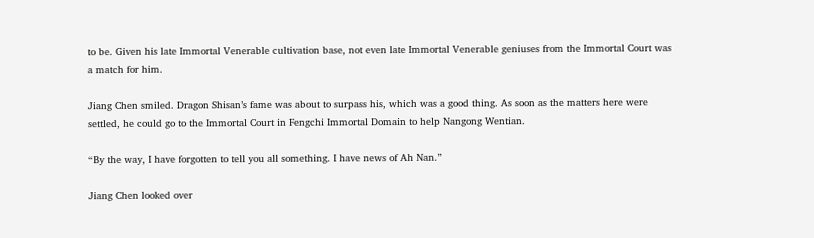to be. Given his late Immortal Venerable cultivation base, not even late Immortal Venerable geniuses from the Immortal Court was a match for him.

Jiang Chen smiled. Dragon Shisan’s fame was about to surpass his, which was a good thing. As soon as the matters here were settled, he could go to the Immortal Court in Fengchi Immortal Domain to help Nangong Wentian.

“By the way, I have forgotten to tell you all something. I have news of Ah Nan.”

Jiang Chen looked over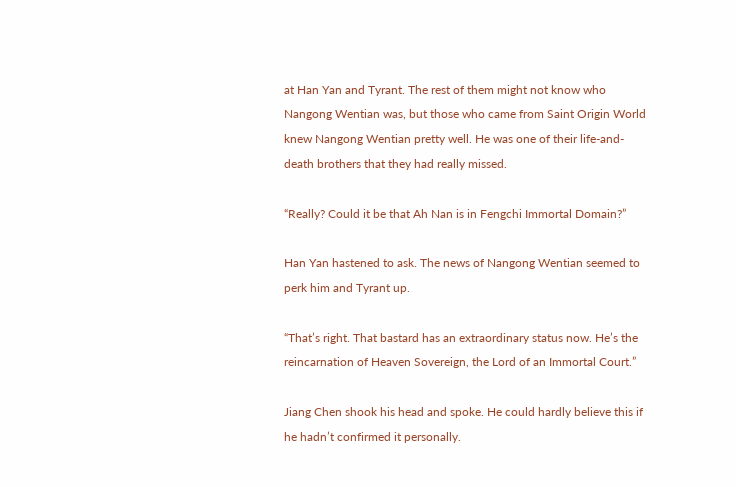at Han Yan and Tyrant. The rest of them might not know who Nangong Wentian was, but those who came from Saint Origin World knew Nangong Wentian pretty well. He was one of their life-and-death brothers that they had really missed.

“Really? Could it be that Ah Nan is in Fengchi Immortal Domain?”

Han Yan hastened to ask. The news of Nangong Wentian seemed to perk him and Tyrant up.

“That’s right. That bastard has an extraordinary status now. He’s the reincarnation of Heaven Sovereign, the Lord of an Immortal Court.”

Jiang Chen shook his head and spoke. He could hardly believe this if he hadn’t confirmed it personally.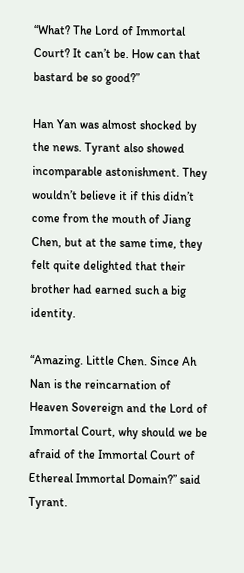“What? The Lord of Immortal Court? It can’t be. How can that bastard be so good?”

Han Yan was almost shocked by the news. Tyrant also showed incomparable astonishment. They wouldn’t believe it if this didn’t come from the mouth of Jiang Chen, but at the same time, they felt quite delighted that their brother had earned such a big identity.

“Amazing. Little Chen. Since Ah Nan is the reincarnation of Heaven Sovereign and the Lord of Immortal Court, why should we be afraid of the Immortal Court of Ethereal Immortal Domain?” said Tyrant.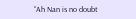“Ah Nan is no doubt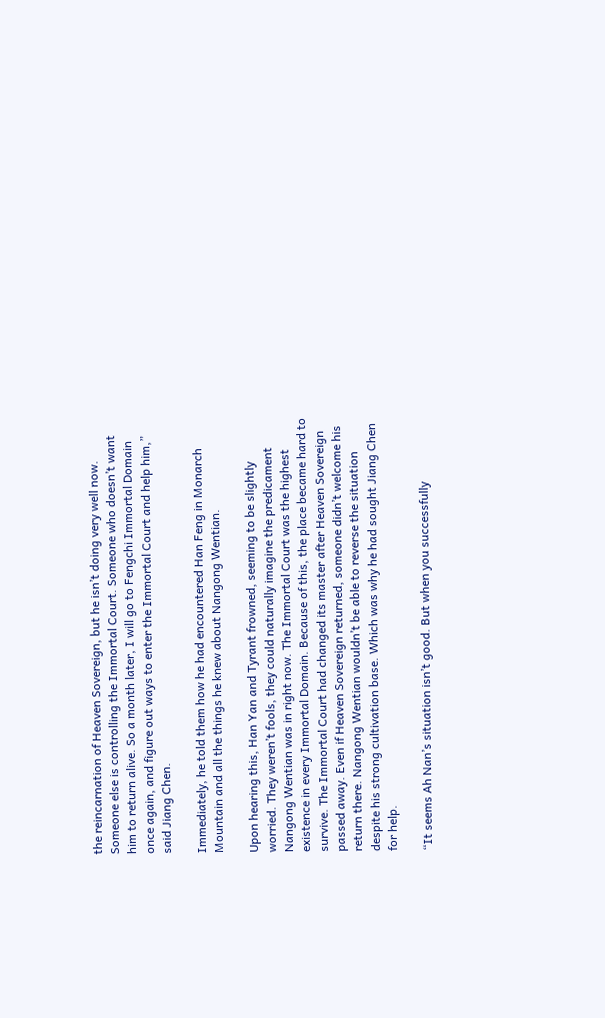the reincarnation of Heaven Sovereign, but he isn’t doing very well now. Someone else is controlling the Immortal Court. Someone who doesn’t want him to return alive. So a month later, I will go to Fengchi Immortal Domain once again, and figure out ways to enter the Immortal Court and help him,” said Jiang Chen.

Immediately, he told them how he had encountered Han Feng in Monarch Mountain and all the things he knew about Nangong Wentian.

Upon hearing this, Han Yan and Tyrant frowned, seeming to be slightly worried. They weren’t fools, they could naturally imagine the predicament Nangong Wentian was in right now. The Immortal Court was the highest existence in every Immortal Domain. Because of this, the place became hard to survive. The Immortal Court had changed its master after Heaven Sovereign passed away. Even if Heaven Sovereign returned, someone didn’t welcome his return there. Nangong Wentian wouldn’t be able to reverse the situation despite his strong cultivation base. Which was why he had sought Jiang Chen for help.

“It seems Ah Nan’s situation isn’t good. But when you successfully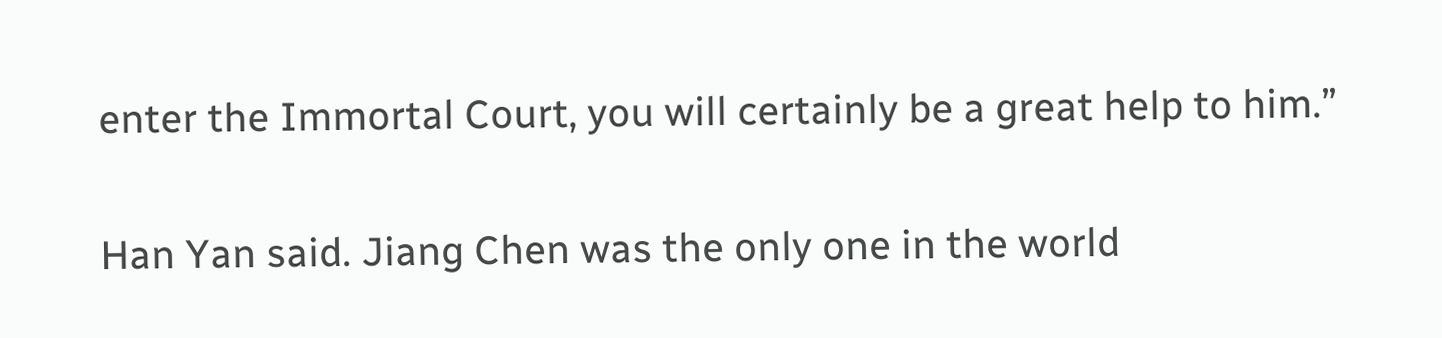enter the Immortal Court, you will certainly be a great help to him.”

Han Yan said. Jiang Chen was the only one in the world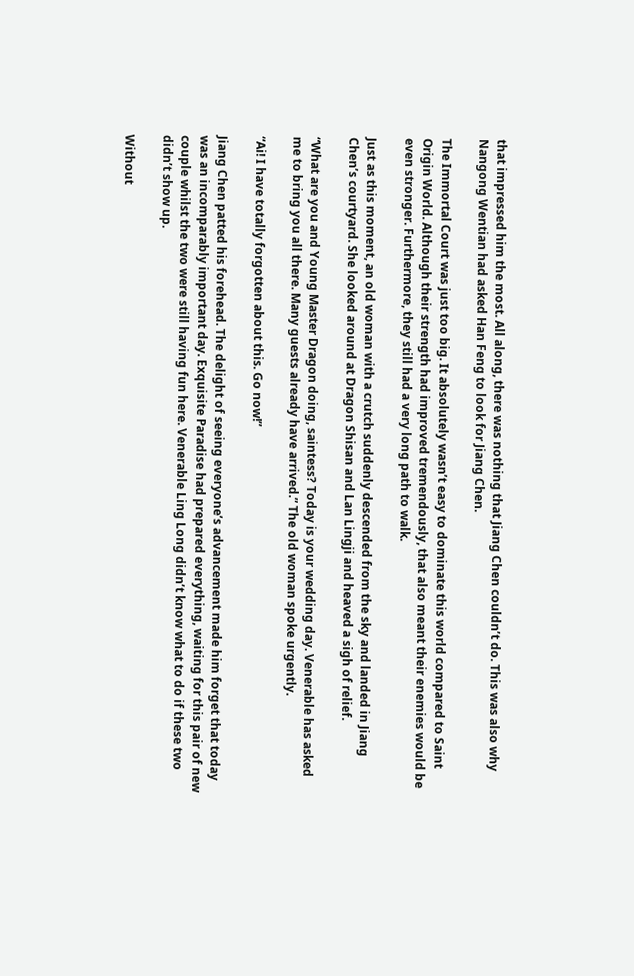that impressed him the most. All along, there was nothing that Jiang Chen couldn’t do. This was also why Nangong Wentian had asked Han Feng to look for Jiang Chen.

The Immortal Court was just too big. It absolutely wasn’t easy to dominate this world compared to Saint Origin World. Although their strength had improved tremendously, that also meant their enemies would be even stronger. Furthermore, they still had a very long path to walk.

Just as this moment, an old woman with a crutch suddenly descended from the sky and landed in Jiang Chen’s courtyard. She looked around at Dragon Shisan and Lan Lingji and heaved a sigh of relief.

“What are you and Young Master Dragon doing, saintess? Today is your wedding day. Venerable has asked me to bring you all there. Many guests already have arrived.” The old woman spoke urgently.

“Ai! I have totally forgotten about this. Go now!”

Jiang Chen patted his forehead. The delight of seeing everyone’s advancement made him forget that today was an incomparably important day. Exquisite Paradise had prepared everything, waiting for this pair of new couple whilst the two were still having fun here. Venerable Ling Long didn’t know what to do if these two didn’t show up.

Without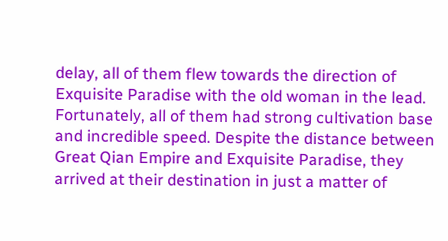delay, all of them flew towards the direction of Exquisite Paradise with the old woman in the lead. Fortunately, all of them had strong cultivation base and incredible speed. Despite the distance between Great Qian Empire and Exquisite Paradise, they arrived at their destination in just a matter of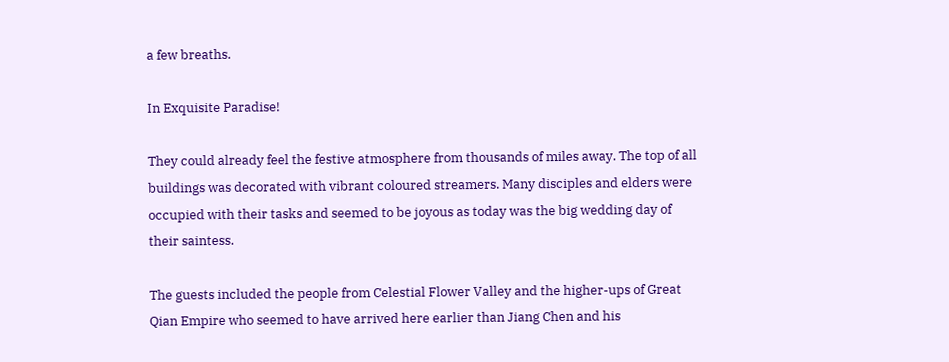a few breaths.

In Exquisite Paradise!

They could already feel the festive atmosphere from thousands of miles away. The top of all buildings was decorated with vibrant coloured streamers. Many disciples and elders were occupied with their tasks and seemed to be joyous as today was the big wedding day of their saintess.

The guests included the people from Celestial Flower Valley and the higher-ups of Great Qian Empire who seemed to have arrived here earlier than Jiang Chen and his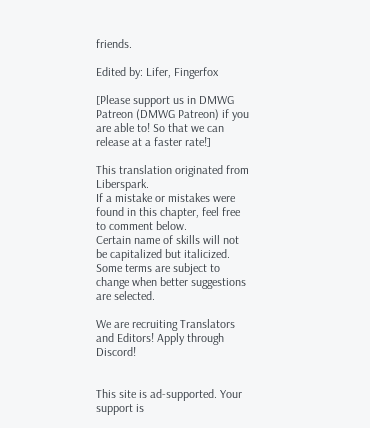friends.

Edited by: Lifer, Fingerfox

[Please support us in DMWG Patreon (DMWG Patreon) if you are able to! So that we can release at a faster rate!]

This translation originated from Liberspark.
If a mistake or mistakes were found in this chapter, feel free to comment below.
Certain name of skills will not be capitalized but italicized.
Some terms are subject to change when better suggestions are selected.

We are recruiting Translators and Editors! Apply through Discord!


This site is ad-supported. Your support is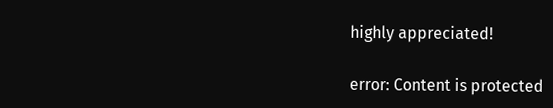highly appreciated!

error: Content is protected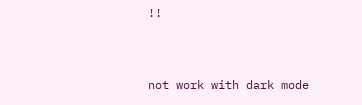!!


not work with dark mode